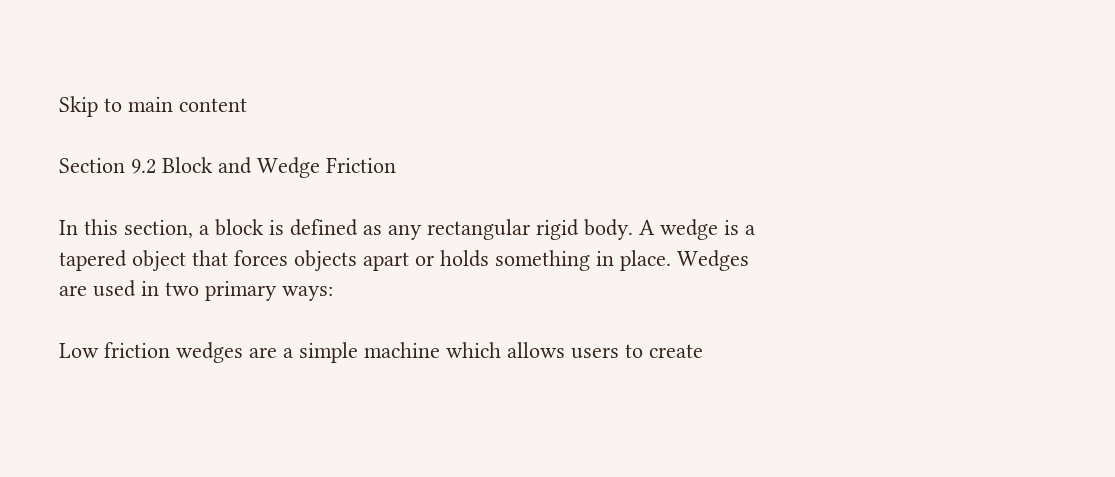Skip to main content

Section 9.2 Block and Wedge Friction

In this section, a block is defined as any rectangular rigid body. A wedge is a tapered object that forces objects apart or holds something in place. Wedges are used in two primary ways:

Low friction wedges are a simple machine which allows users to create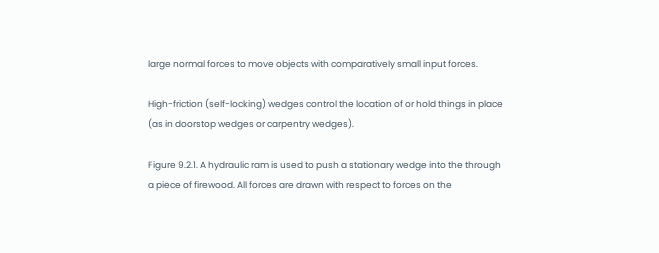large normal forces to move objects with comparatively small input forces.

High-friction (self-locking) wedges control the location of or hold things in place (as in doorstop wedges or carpentry wedges).

Figure 9.2.1. A hydraulic ram is used to push a stationary wedge into the through a piece of firewood. All forces are drawn with respect to forces on the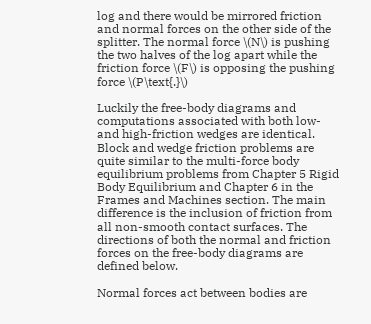log and there would be mirrored friction and normal forces on the other side of the splitter. The normal force \(N\) is pushing the two halves of the log apart while the friction force \(F\) is opposing the pushing force \(P\text{.}\)

Luckily the free-body diagrams and computations associated with both low- and high-friction wedges are identical. Block and wedge friction problems are quite similar to the multi-force body equilibrium problems from Chapter 5 Rigid Body Equilibrium and Chapter 6 in the Frames and Machines section. The main difference is the inclusion of friction from all non-smooth contact surfaces. The directions of both the normal and friction forces on the free-body diagrams are defined below.

Normal forces act between bodies are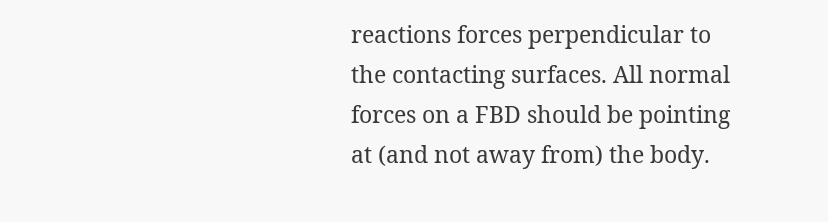reactions forces perpendicular to the contacting surfaces. All normal forces on a FBD should be pointing at (and not away from) the body.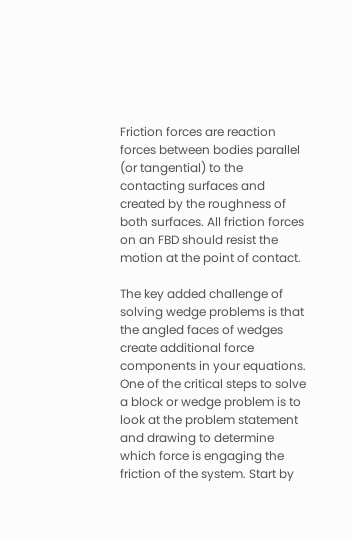Friction forces are reaction forces between bodies parallel (or tangential) to the contacting surfaces and created by the roughness of both surfaces. All friction forces on an FBD should resist the motion at the point of contact.

The key added challenge of solving wedge problems is that the angled faces of wedges create additional force components in your equations. One of the critical steps to solve a block or wedge problem is to look at the problem statement and drawing to determine which force is engaging the friction of the system. Start by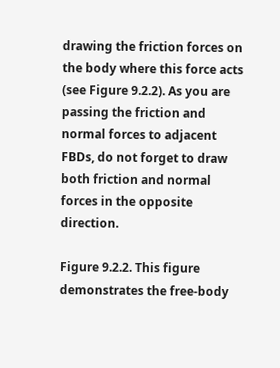drawing the friction forces on the body where this force acts (see Figure 9.2.2). As you are passing the friction and normal forces to adjacent FBDs, do not forget to draw both friction and normal forces in the opposite direction.

Figure 9.2.2. This figure demonstrates the free-body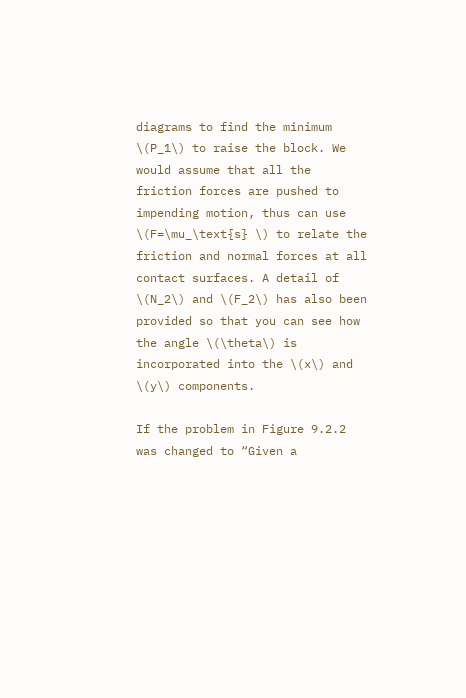diagrams to find the minimum \(P_1\) to raise the block. We would assume that all the friction forces are pushed to impending motion, thus can use \(F=\mu_\text{s} \) to relate the friction and normal forces at all contact surfaces. A detail of \(N_2\) and \(F_2\) has also been provided so that you can see how the angle \(\theta\) is incorporated into the \(x\) and \(y\) components.

If the problem in Figure 9.2.2 was changed to “Given a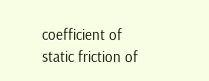coefficient of static friction of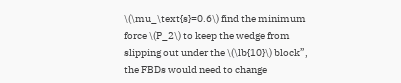\(\mu_\text{s}=0.6\) find the minimum force \(P_2\) to keep the wedge from slipping out under the \(\lb{10}\) block”, the FBDs would need to change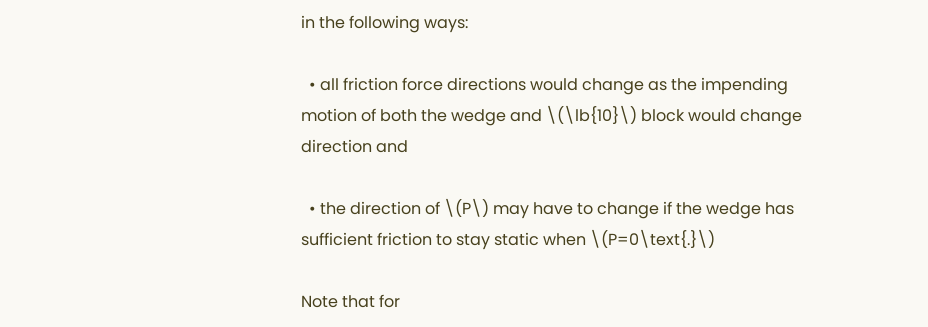in the following ways:

  • all friction force directions would change as the impending motion of both the wedge and \(\lb{10}\) block would change direction and

  • the direction of \(P\) may have to change if the wedge has sufficient friction to stay static when \(P=0\text{.}\)

Note that for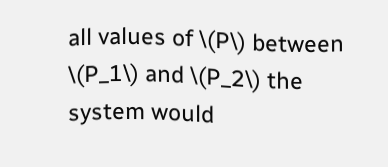all values of \(P\) between \(P_1\) and \(P_2\) the system would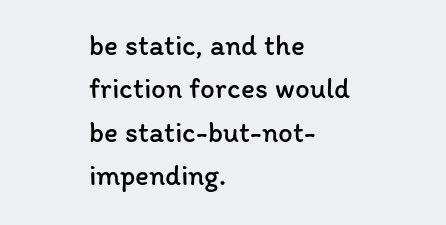be static, and the friction forces would be static-but-not-impending.